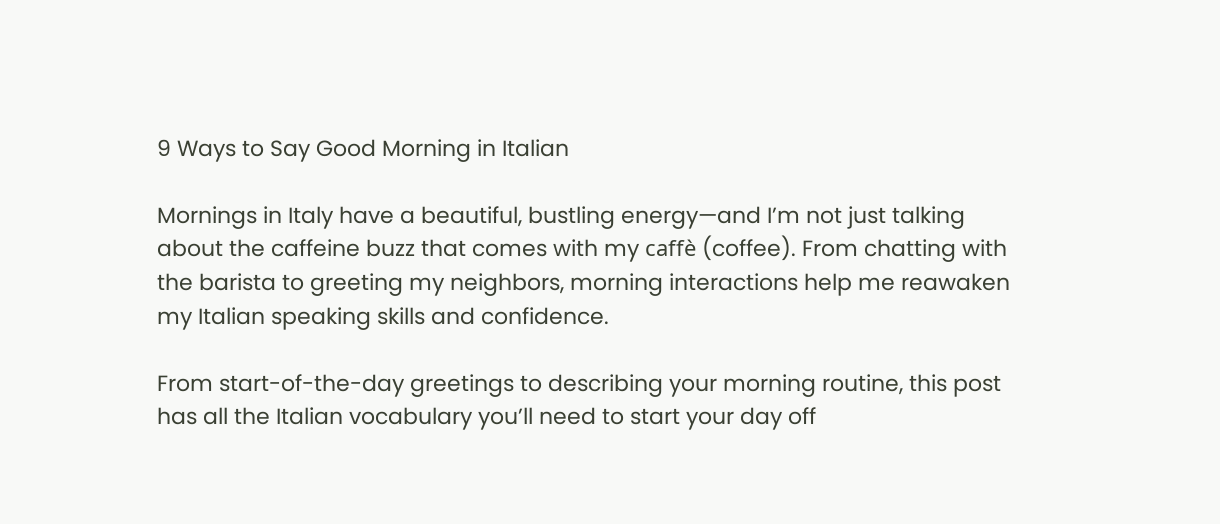9 Ways to Say Good Morning in Italian

Mornings in Italy have a beautiful, bustling energy—and I’m not just talking about the caffeine buzz that comes with my caffè (coffee). From chatting with the barista to greeting my neighbors, morning interactions help me reawaken my Italian speaking skills and confidence.

From start-of-the-day greetings to describing your morning routine, this post has all the Italian vocabulary you’ll need to start your day off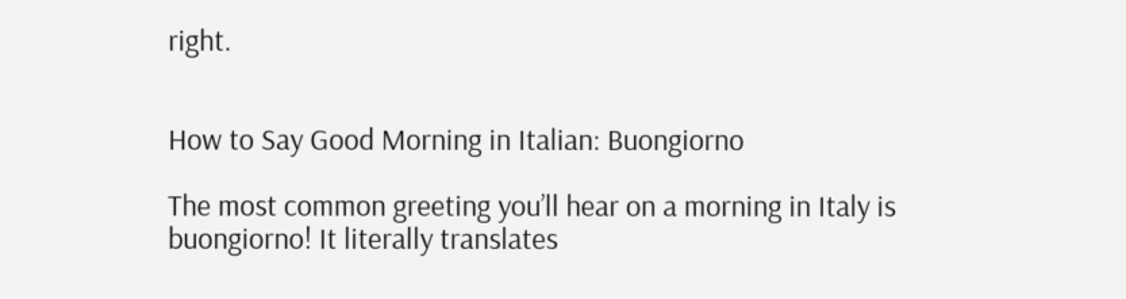right.


How to Say Good Morning in Italian: Buongiorno

The most common greeting you’ll hear on a morning in Italy is buongiorno! It literally translates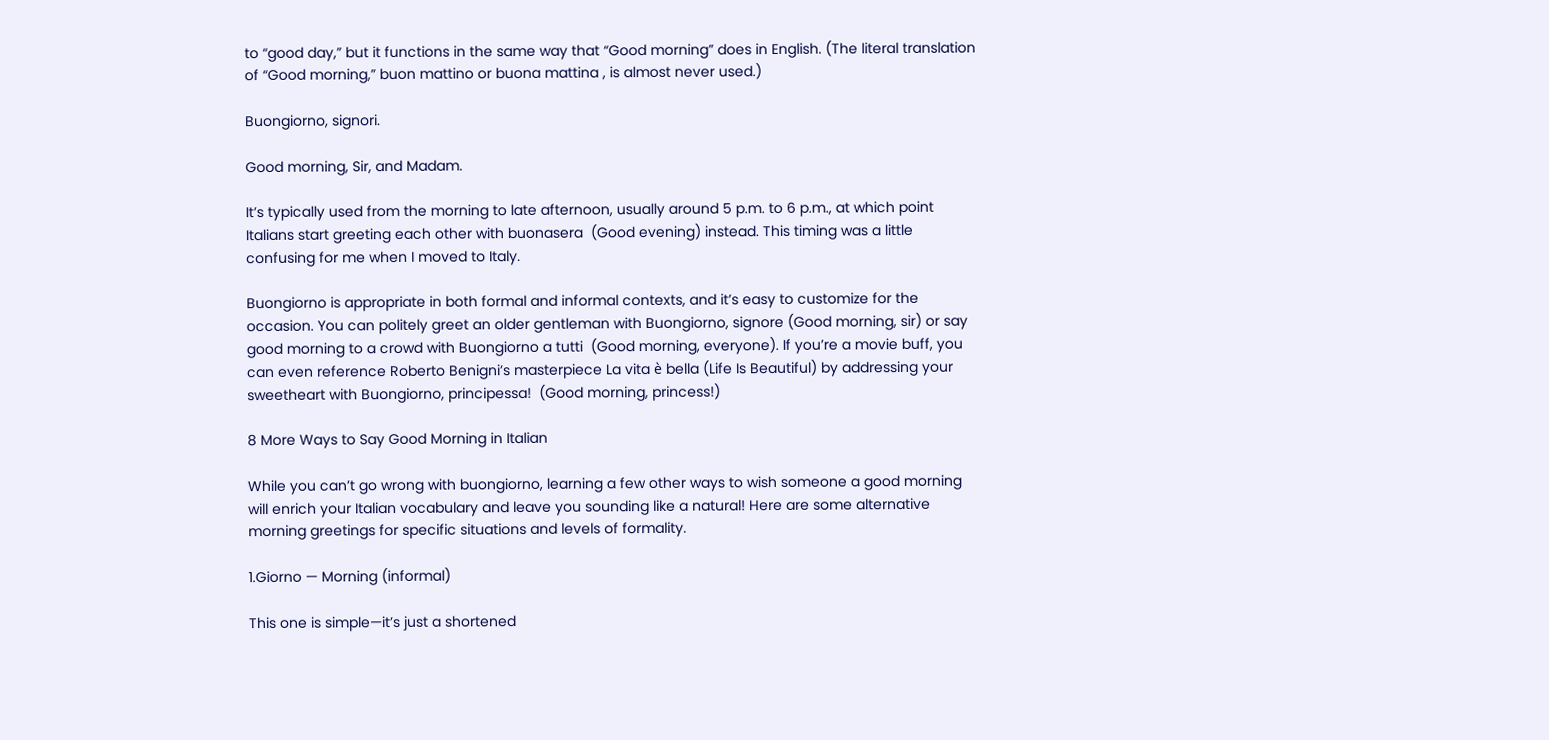to “good day,” but it functions in the same way that “Good morning” does in English. (The literal translation of “Good morning,” buon mattino or buona mattina , is almost never used.)

Buongiorno, signori.

Good morning, Sir, and Madam.

It’s typically used from the morning to late afternoon, usually around 5 p.m. to 6 p.m., at which point Italians start greeting each other with buonasera  (Good evening) instead. This timing was a little confusing for me when I moved to Italy.

Buongiorno is appropriate in both formal and informal contexts, and it’s easy to customize for the occasion. You can politely greet an older gentleman with Buongiorno, signore (Good morning, sir) or say good morning to a crowd with Buongiorno a tutti  (Good morning, everyone). If you’re a movie buff, you can even reference Roberto Benigni’s masterpiece La vita è bella (Life Is Beautiful) by addressing your sweetheart with Buongiorno, principessa!  (Good morning, princess!)

8 More Ways to Say Good Morning in Italian

While you can’t go wrong with buongiorno, learning a few other ways to wish someone a good morning will enrich your Italian vocabulary and leave you sounding like a natural! Here are some alternative morning greetings for specific situations and levels of formality.

1.Giorno — Morning (informal)

This one is simple—it’s just a shortened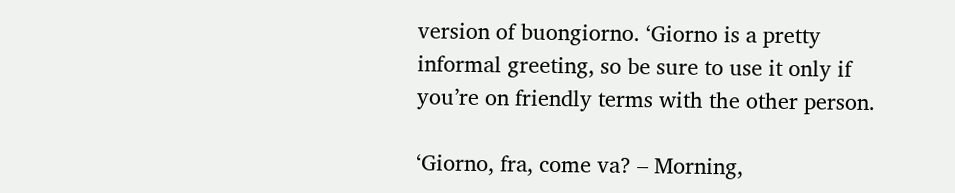version of buongiorno. ‘Giorno is a pretty informal greeting, so be sure to use it only if you’re on friendly terms with the other person.

‘Giorno, fra, come va? – Morning,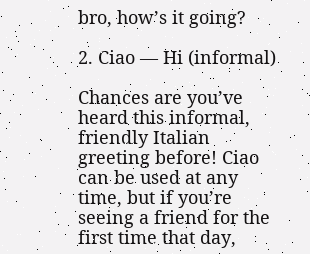bro, how’s it going?

2. Ciao — Hi (informal)

Chances are you’ve heard this informal, friendly Italian greeting before! Ciao can be used at any time, but if you’re seeing a friend for the first time that day,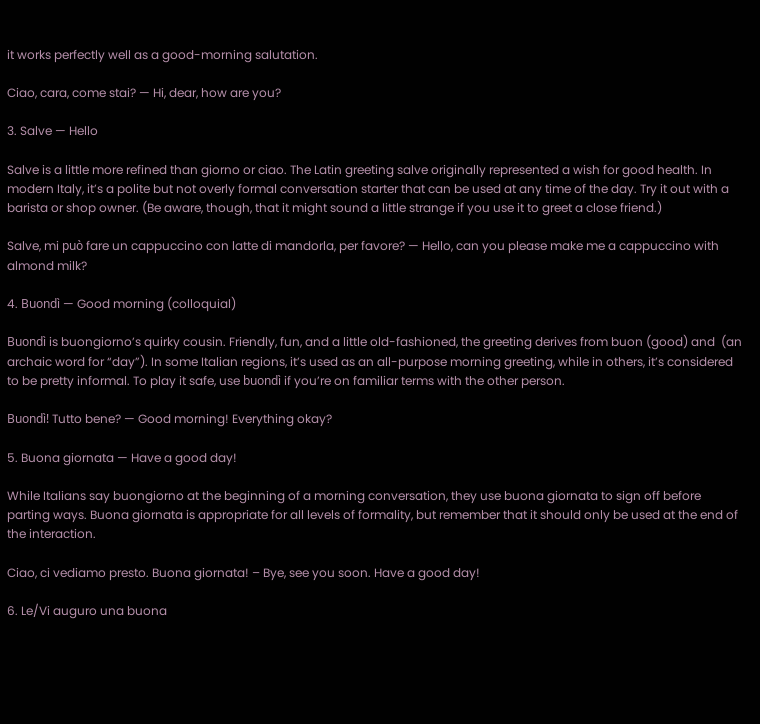it works perfectly well as a good-morning salutation.

Ciao, cara, come stai? — Hi, dear, how are you?

3. Salve — Hello

Salve is a little more refined than giorno or ciao. The Latin greeting salve originally represented a wish for good health. In modern Italy, it’s a polite but not overly formal conversation starter that can be used at any time of the day. Try it out with a barista or shop owner. (Be aware, though, that it might sound a little strange if you use it to greet a close friend.)

Salve, mi può fare un cappuccino con latte di mandorla, per favore? — Hello, can you please make me a cappuccino with almond milk?

4. Buondì — Good morning (colloquial)

Buondì is buongiorno’s quirky cousin. Friendly, fun, and a little old-fashioned, the greeting derives from buon (good) and  (an archaic word for “day”). In some Italian regions, it’s used as an all-purpose morning greeting, while in others, it’s considered to be pretty informal. To play it safe, use buondì if you’re on familiar terms with the other person.

Buondì! Tutto bene? — Good morning! Everything okay?

5. Buona giornata — Have a good day!

While Italians say buongiorno at the beginning of a morning conversation, they use buona giornata to sign off before parting ways. Buona giornata is appropriate for all levels of formality, but remember that it should only be used at the end of the interaction.

Ciao, ci vediamo presto. Buona giornata! – Bye, see you soon. Have a good day!

6. Le/Vi auguro una buona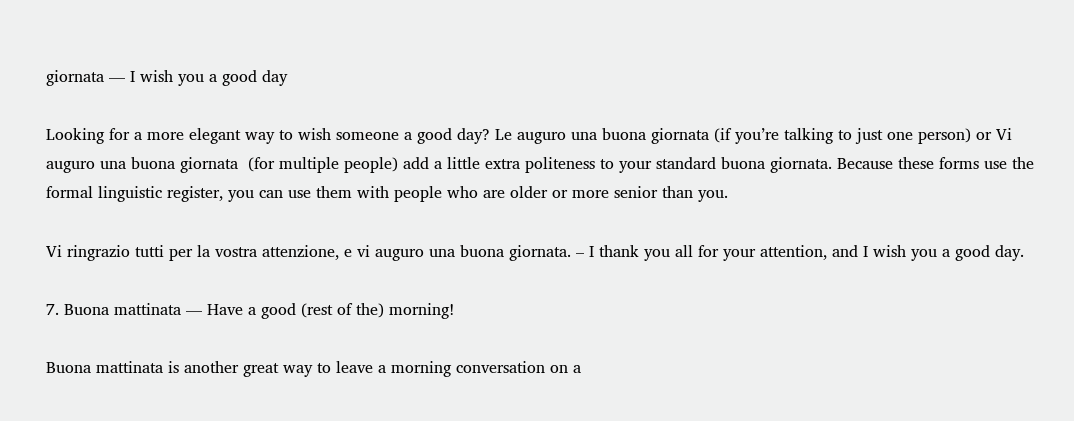giornata — I wish you a good day

Looking for a more elegant way to wish someone a good day? Le auguro una buona giornata (if you’re talking to just one person) or Vi auguro una buona giornata  (for multiple people) add a little extra politeness to your standard buona giornata. Because these forms use the formal linguistic register, you can use them with people who are older or more senior than you.

Vi ringrazio tutti per la vostra attenzione, e vi auguro una buona giornata. – I thank you all for your attention, and I wish you a good day.

7. Buona mattinata — Have a good (rest of the) morning!

Buona mattinata is another great way to leave a morning conversation on a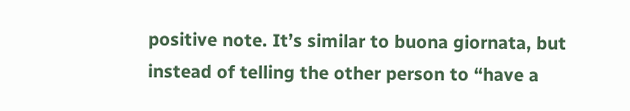positive note. It’s similar to buona giornata, but instead of telling the other person to “have a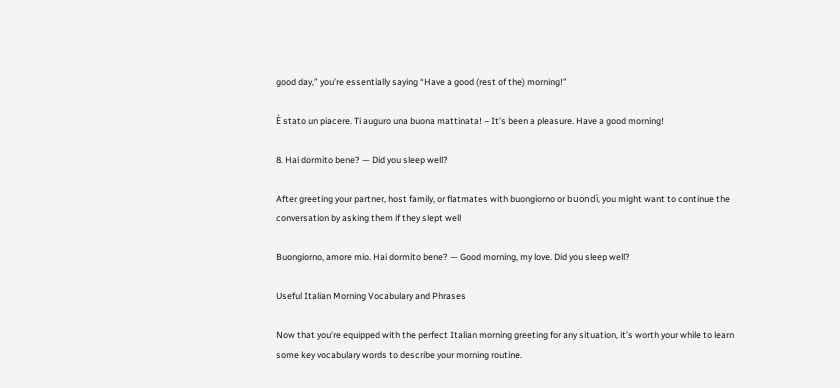good day,” you’re essentially saying “Have a good (rest of the) morning!”

È stato un piacere. Ti auguro una buona mattinata! – It’s been a pleasure. Have a good morning!

8. Hai dormito bene? — Did you sleep well?

After greeting your partner, host family, or flatmates with buongiorno or buondì, you might want to continue the conversation by asking them if they slept well

Buongiorno, amore mio. Hai dormito bene? — Good morning, my love. Did you sleep well?

Useful Italian Morning Vocabulary and Phrases

Now that you’re equipped with the perfect Italian morning greeting for any situation, it’s worth your while to learn some key vocabulary words to describe your morning routine.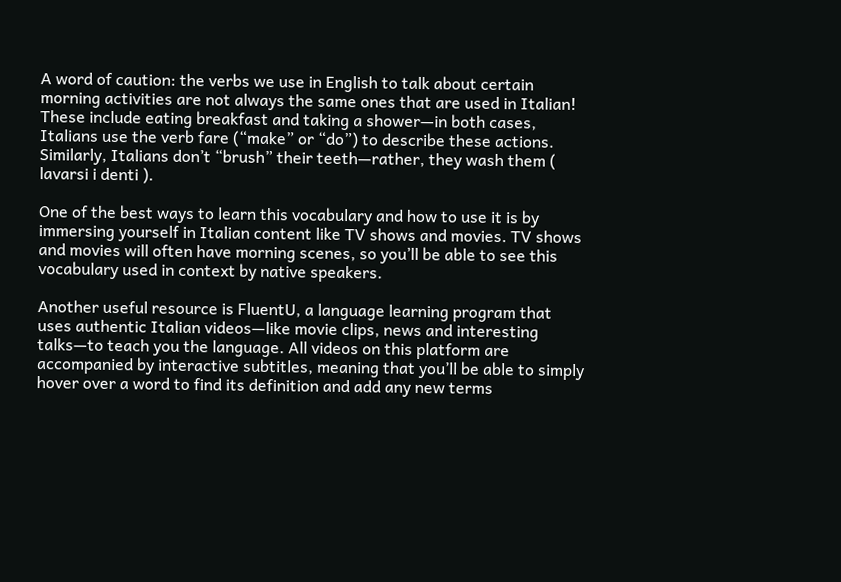A word of caution: the verbs we use in English to talk about certain morning activities are not always the same ones that are used in Italian! These include eating breakfast and taking a shower—in both cases, Italians use the verb fare (“make” or “do”) to describe these actions. Similarly, Italians don’t “brush” their teeth—rather, they wash them ( lavarsi i denti ).

One of the best ways to learn this vocabulary and how to use it is by immersing yourself in Italian content like TV shows and movies. TV shows and movies will often have morning scenes, so you’ll be able to see this vocabulary used in context by native speakers.

Another useful resource is FluentU, a language learning program that uses authentic Italian videos—like movie clips, news and interesting talks—to teach you the language. All videos on this platform are accompanied by interactive subtitles, meaning that you’ll be able to simply hover over a word to find its definition and add any new terms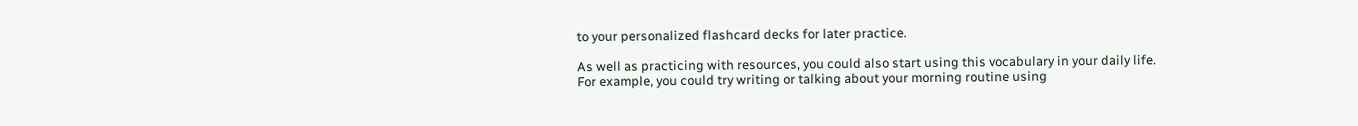to your personalized flashcard decks for later practice.

As well as practicing with resources, you could also start using this vocabulary in your daily life. For example, you could try writing or talking about your morning routine using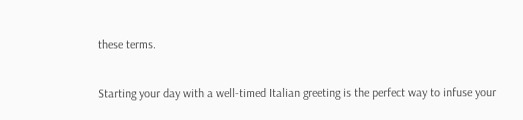these terms.


Starting your day with a well-timed Italian greeting is the perfect way to infuse your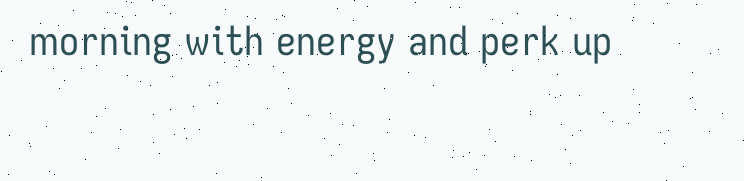morning with energy and perk up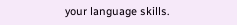your language skills.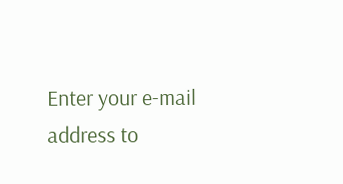Enter your e-mail address to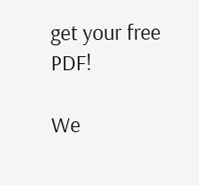get your free PDF!

We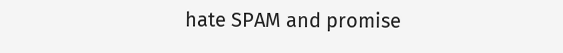hate SPAM and promise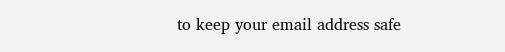to keep your email address safe